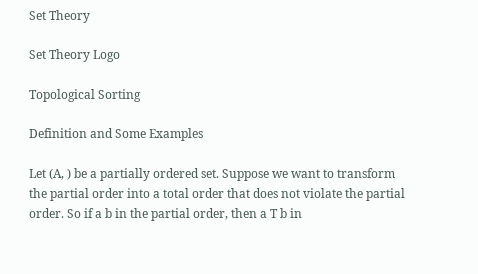Set Theory

Set Theory Logo

Topological Sorting

Definition and Some Examples

Let (A, ) be a partially ordered set. Suppose we want to transform the partial order into a total order that does not violate the partial order. So if a b in the partial order, then a T b in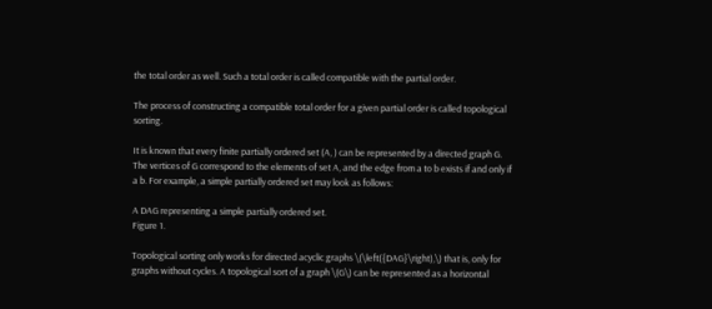the total order as well. Such a total order is called compatible with the partial order.

The process of constructing a compatible total order for a given partial order is called topological sorting.

It is known that every finite partially ordered set (A, ) can be represented by a directed graph G. The vertices of G correspond to the elements of set A, and the edge from a to b exists if and only if a b. For example, a simple partially ordered set may look as follows:

A DAG representing a simple partially ordered set.
Figure 1.

Topological sorting only works for directed acyclic graphs \(\left({DAG}\right),\) that is, only for graphs without cycles. A topological sort of a graph \(G\) can be represented as a horizontal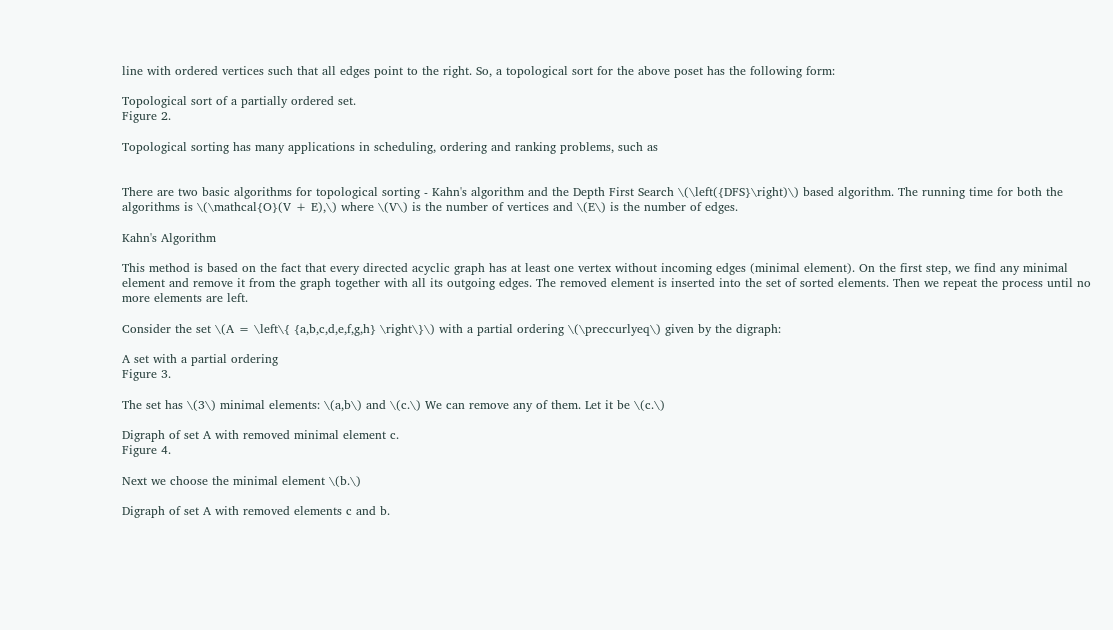line with ordered vertices such that all edges point to the right. So, a topological sort for the above poset has the following form:

Topological sort of a partially ordered set.
Figure 2.

Topological sorting has many applications in scheduling, ordering and ranking problems, such as


There are two basic algorithms for topological sorting - Kahn's algorithm and the Depth First Search \(\left({DFS}\right)\) based algorithm. The running time for both the algorithms is \(\mathcal{O}(V + E),\) where \(V\) is the number of vertices and \(E\) is the number of edges.

Kahn's Algorithm

This method is based on the fact that every directed acyclic graph has at least one vertex without incoming edges (minimal element). On the first step, we find any minimal element and remove it from the graph together with all its outgoing edges. The removed element is inserted into the set of sorted elements. Then we repeat the process until no more elements are left.

Consider the set \(A = \left\{ {a,b,c,d,e,f,g,h} \right\}\) with a partial ordering \(\preccurlyeq\) given by the digraph:

A set with a partial ordering
Figure 3.

The set has \(3\) minimal elements: \(a,b\) and \(c.\) We can remove any of them. Let it be \(c.\)

Digraph of set A with removed minimal element c.
Figure 4.

Next we choose the minimal element \(b.\)

Digraph of set A with removed elements c and b.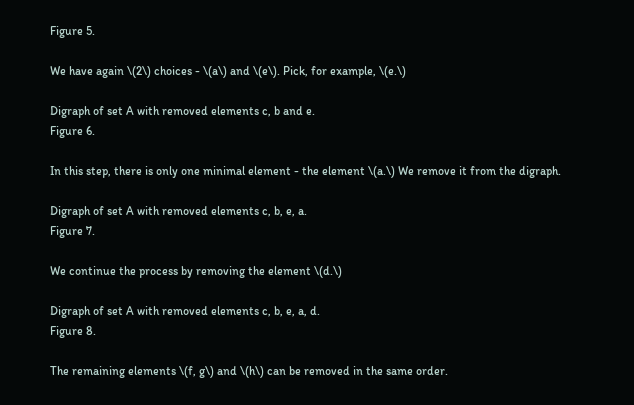Figure 5.

We have again \(2\) choices - \(a\) and \(e\). Pick, for example, \(e.\)

Digraph of set A with removed elements c, b and e.
Figure 6.

In this step, there is only one minimal element - the element \(a.\) We remove it from the digraph.

Digraph of set A with removed elements c, b, e, a.
Figure 7.

We continue the process by removing the element \(d.\)

Digraph of set A with removed elements c, b, e, a, d.
Figure 8.

The remaining elements \(f, g\) and \(h\) can be removed in the same order.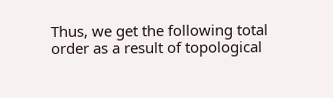Thus, we get the following total order as a result of topological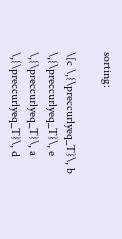sorting:

\[c \,{\preccurlyeq_T}\, b \,{\preccurlyeq_T}\, e \,{\preccurlyeq_T}\, a \,{\preccurlyeq_T}\, d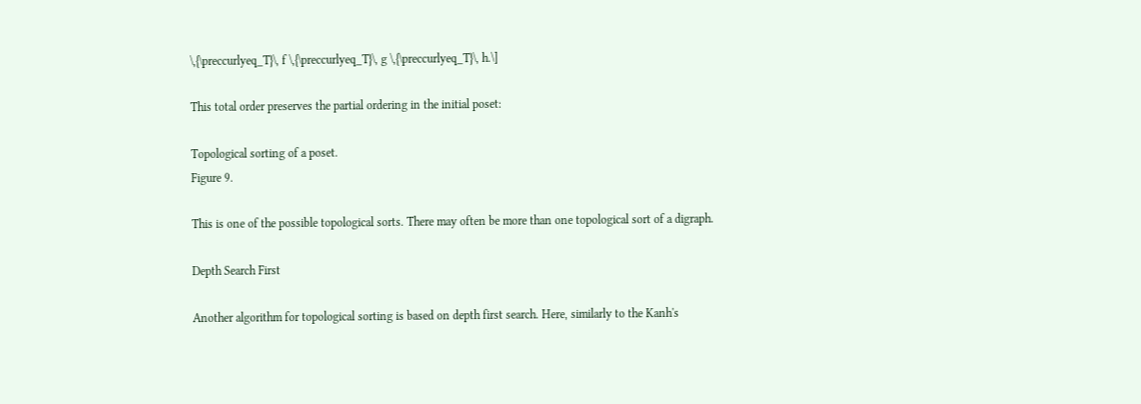\,{\preccurlyeq_T}\, f \,{\preccurlyeq_T}\, g \,{\preccurlyeq_T}\, h.\]

This total order preserves the partial ordering in the initial poset:

Topological sorting of a poset.
Figure 9.

This is one of the possible topological sorts. There may often be more than one topological sort of a digraph.

Depth Search First

Another algorithm for topological sorting is based on depth first search. Here, similarly to the Kanh's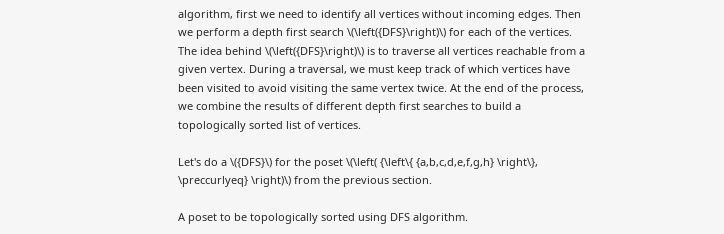algorithm, first we need to identify all vertices without incoming edges. Then we perform a depth first search \(\left({DFS}\right)\) for each of the vertices. The idea behind \(\left({DFS}\right)\) is to traverse all vertices reachable from a given vertex. During a traversal, we must keep track of which vertices have been visited to avoid visiting the same vertex twice. At the end of the process, we combine the results of different depth first searches to build a topologically sorted list of vertices.

Let's do a \({DFS}\) for the poset \(\left( {\left\{ {a,b,c,d,e,f,g,h} \right\}, \preccurlyeq} \right)\) from the previous section.

A poset to be topologically sorted using DFS algorithm.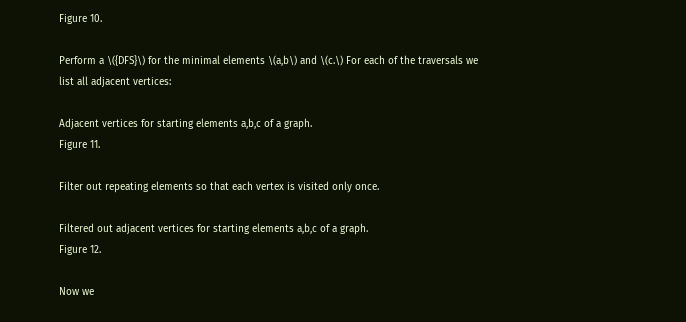Figure 10.

Perform a \({DFS}\) for the minimal elements \(a,b\) and \(c.\) For each of the traversals we list all adjacent vertices:

Adjacent vertices for starting elements a,b,c of a graph.
Figure 11.

Filter out repeating elements so that each vertex is visited only once.

Filtered out adjacent vertices for starting elements a,b,c of a graph.
Figure 12.

Now we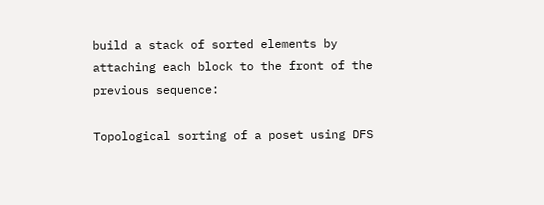build a stack of sorted elements by attaching each block to the front of the previous sequence:

Topological sorting of a poset using DFS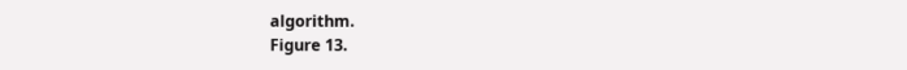algorithm.
Figure 13.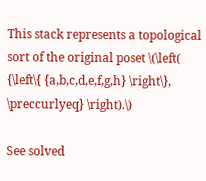This stack represents a topological sort of the original poset \(\left( {\left\{ {a,b,c,d,e,f,g,h} \right\}, \preccurlyeq} \right).\)

See solved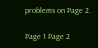problems on Page 2.

Page 1 Page 2